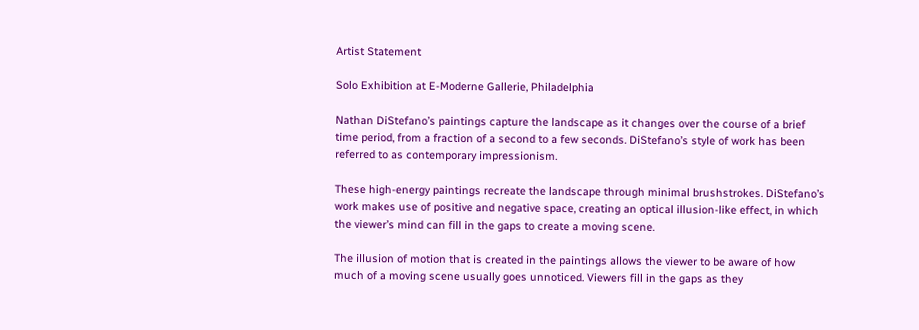Artist Statement

Solo Exhibition at E-Moderne Gallerie, Philadelphia

Nathan DiStefano’s paintings capture the landscape as it changes over the course of a brief time period, from a fraction of a second to a few seconds. DiStefano’s style of work has been referred to as contemporary impressionism.

These high-energy paintings recreate the landscape through minimal brushstrokes. DiStefano’s work makes use of positive and negative space, creating an optical illusion-like effect, in which the viewer’s mind can fill in the gaps to create a moving scene.

The illusion of motion that is created in the paintings allows the viewer to be aware of how much of a moving scene usually goes unnoticed. Viewers fill in the gaps as they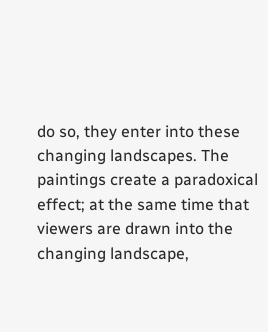do so, they enter into these changing landscapes. The paintings create a paradoxical effect; at the same time that viewers are drawn into the changing landscape,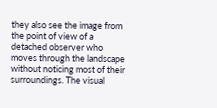they also see the image from the point of view of a detached observer who moves through the landscape without noticing most of their surroundings. The visual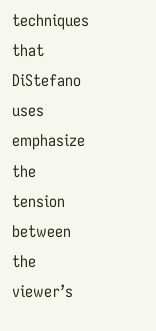techniques that DiStefano uses emphasize the tension between the viewer’s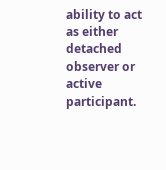ability to act as either detached observer or active participant.